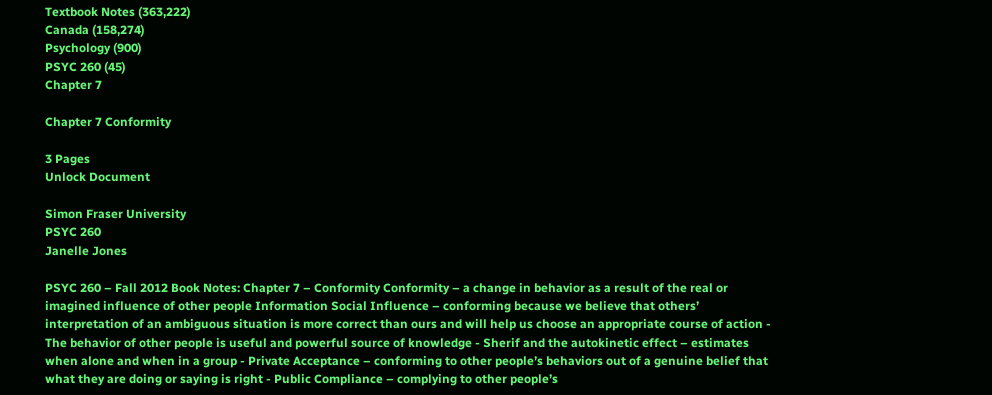Textbook Notes (363,222)
Canada (158,274)
Psychology (900)
PSYC 260 (45)
Chapter 7

Chapter 7 Conformity

3 Pages
Unlock Document

Simon Fraser University
PSYC 260
Janelle Jones

PSYC 260 – Fall 2012 Book Notes: Chapter 7 – Conformity Conformity – a change in behavior as a result of the real or imagined influence of other people Information Social Influence – conforming because we believe that others’ interpretation of an ambiguous situation is more correct than ours and will help us choose an appropriate course of action - The behavior of other people is useful and powerful source of knowledge - Sherif and the autokinetic effect – estimates when alone and when in a group - Private Acceptance – conforming to other people’s behaviors out of a genuine belief that what they are doing or saying is right - Public Compliance – complying to other people’s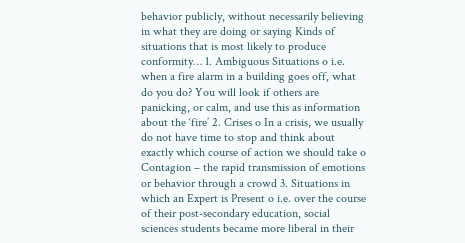behavior publicly, without necessarily believing in what they are doing or saying Kinds of situations that is most likely to produce conformity… 1. Ambiguous Situations o i.e. when a fire alarm in a building goes off, what do you do? You will look if others are panicking, or calm, and use this as information about the ‘fire’ 2. Crises o In a crisis, we usually do not have time to stop and think about exactly which course of action we should take o Contagion – the rapid transmission of emotions or behavior through a crowd 3. Situations in which an Expert is Present o i.e. over the course of their post-secondary education, social sciences students became more liberal in their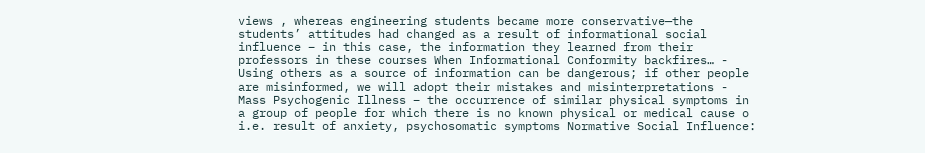views , whereas engineering students became more conservative—the students’ attitudes had changed as a result of informational social influence – in this case, the information they learned from their professors in these courses When Informational Conformity backfires… - Using others as a source of information can be dangerous; if other people are misinformed, we will adopt their mistakes and misinterpretations - Mass Psychogenic Illness – the occurrence of similar physical symptoms in a group of people for which there is no known physical or medical cause o i.e. result of anxiety, psychosomatic symptoms Normative Social Influence: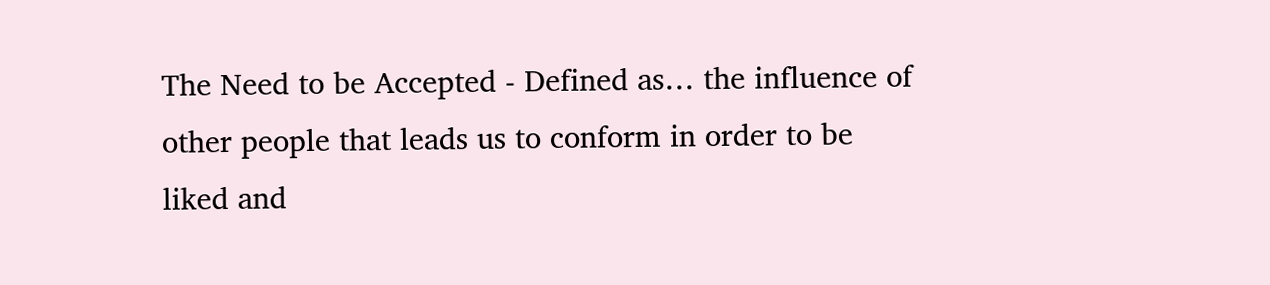The Need to be Accepted - Defined as… the influence of other people that leads us to conform in order to be liked and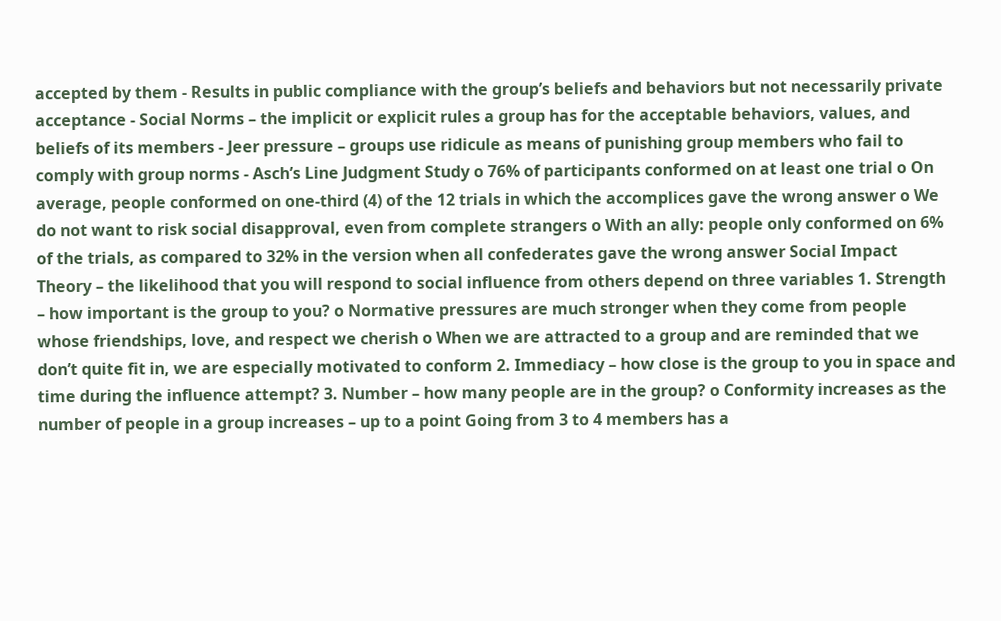accepted by them - Results in public compliance with the group’s beliefs and behaviors but not necessarily private acceptance - Social Norms – the implicit or explicit rules a group has for the acceptable behaviors, values, and beliefs of its members - Jeer pressure – groups use ridicule as means of punishing group members who fail to comply with group norms - Asch’s Line Judgment Study o 76% of participants conformed on at least one trial o On average, people conformed on one-third (4) of the 12 trials in which the accomplices gave the wrong answer o We do not want to risk social disapproval, even from complete strangers o With an ally: people only conformed on 6% of the trials, as compared to 32% in the version when all confederates gave the wrong answer Social Impact Theory – the likelihood that you will respond to social influence from others depend on three variables 1. Strength – how important is the group to you? o Normative pressures are much stronger when they come from people whose friendships, love, and respect we cherish o When we are attracted to a group and are reminded that we don’t quite fit in, we are especially motivated to conform 2. Immediacy – how close is the group to you in space and time during the influence attempt? 3. Number – how many people are in the group? o Conformity increases as the number of people in a group increases – up to a point Going from 3 to 4 members has a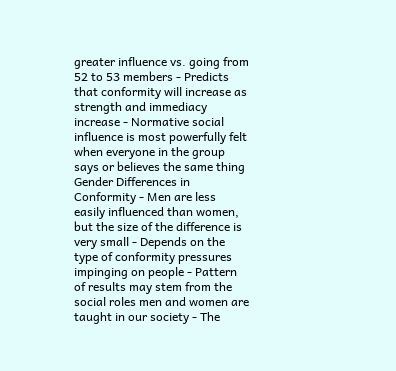greater influence vs. going from 52 to 53 members - Predicts that conformity will increase as strength and immediacy increase - Normative social influence is most powerfully felt when everyone in the group says or believes the same thing Gender Differences in Conformity - Men are less easily influenced than women, but the size of the difference is very small - Depends on the type of conformity pressures impinging on people - Pattern of results may stem from the social roles men and women are taught in our society - The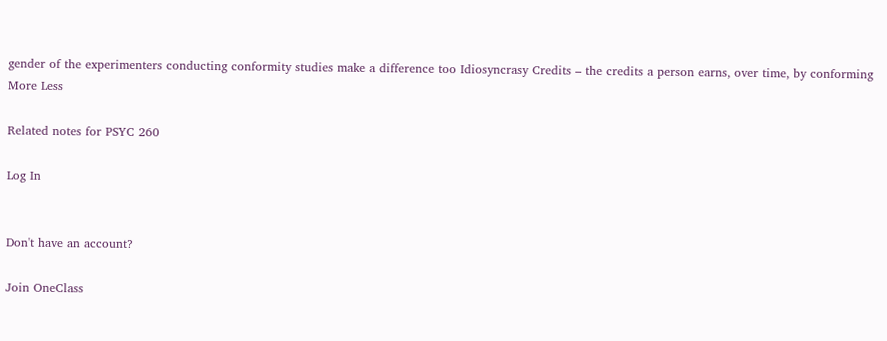gender of the experimenters conducting conformity studies make a difference too Idiosyncrasy Credits – the credits a person earns, over time, by conforming
More Less

Related notes for PSYC 260

Log In


Don't have an account?

Join OneClass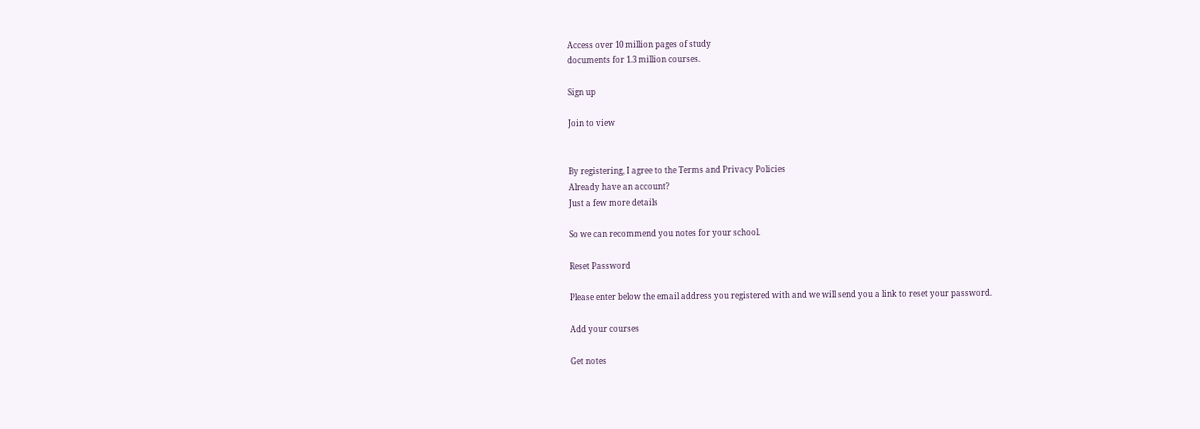Access over 10 million pages of study
documents for 1.3 million courses.

Sign up

Join to view


By registering, I agree to the Terms and Privacy Policies
Already have an account?
Just a few more details

So we can recommend you notes for your school.

Reset Password

Please enter below the email address you registered with and we will send you a link to reset your password.

Add your courses

Get notes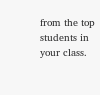from the top students in your class.